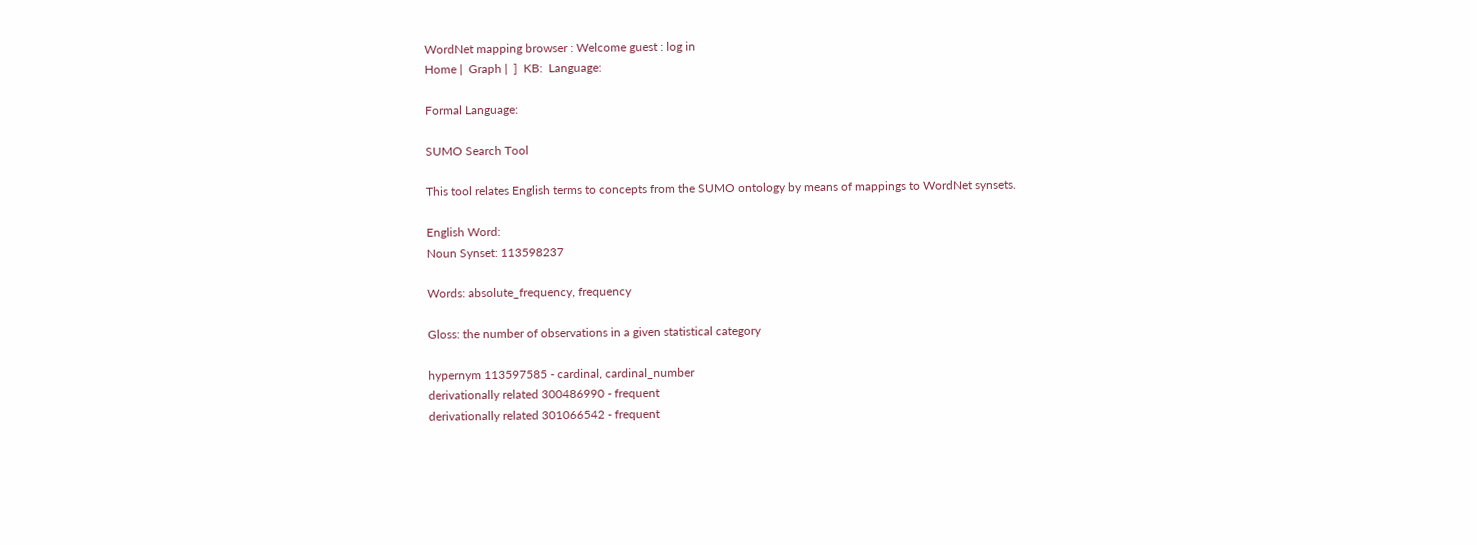WordNet mapping browser : Welcome guest : log in
Home |  Graph |  ]  KB:  Language:

Formal Language:

SUMO Search Tool

This tool relates English terms to concepts from the SUMO ontology by means of mappings to WordNet synsets.

English Word:
Noun Synset: 113598237

Words: absolute_frequency, frequency

Gloss: the number of observations in a given statistical category

hypernym 113597585 - cardinal, cardinal_number
derivationally related 300486990 - frequent
derivationally related 301066542 - frequent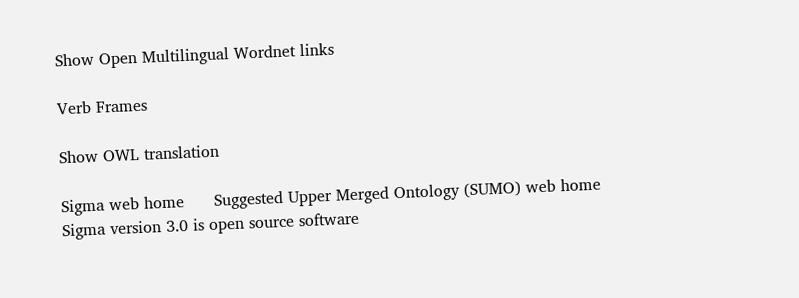Show Open Multilingual Wordnet links

Verb Frames

Show OWL translation

Sigma web home      Suggested Upper Merged Ontology (SUMO) web home
Sigma version 3.0 is open source software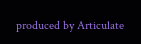produced by Articulate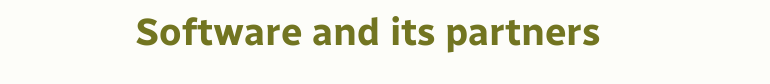Software and its partners